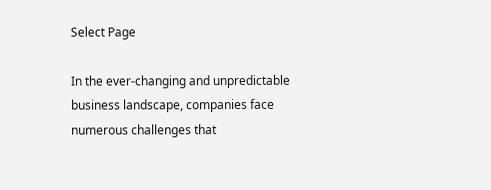Select Page

In the ever-changing and unpredictable business landscape, companies face numerous challenges that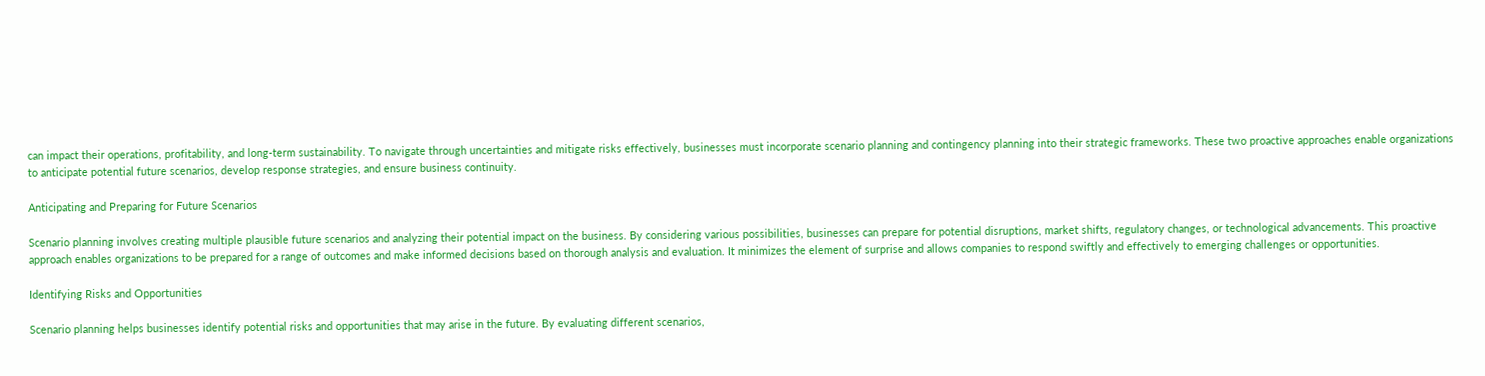can impact their operations, profitability, and long-term sustainability. To navigate through uncertainties and mitigate risks effectively, businesses must incorporate scenario planning and contingency planning into their strategic frameworks. These two proactive approaches enable organizations to anticipate potential future scenarios, develop response strategies, and ensure business continuity.

Anticipating and Preparing for Future Scenarios

Scenario planning involves creating multiple plausible future scenarios and analyzing their potential impact on the business. By considering various possibilities, businesses can prepare for potential disruptions, market shifts, regulatory changes, or technological advancements. This proactive approach enables organizations to be prepared for a range of outcomes and make informed decisions based on thorough analysis and evaluation. It minimizes the element of surprise and allows companies to respond swiftly and effectively to emerging challenges or opportunities.

Identifying Risks and Opportunities

Scenario planning helps businesses identify potential risks and opportunities that may arise in the future. By evaluating different scenarios,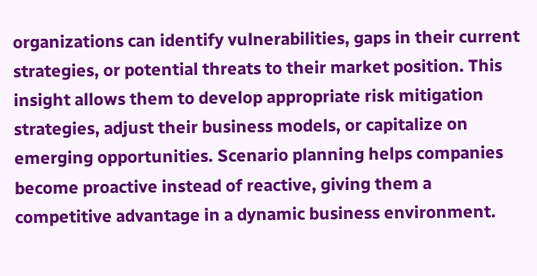organizations can identify vulnerabilities, gaps in their current strategies, or potential threats to their market position. This insight allows them to develop appropriate risk mitigation strategies, adjust their business models, or capitalize on emerging opportunities. Scenario planning helps companies become proactive instead of reactive, giving them a competitive advantage in a dynamic business environment.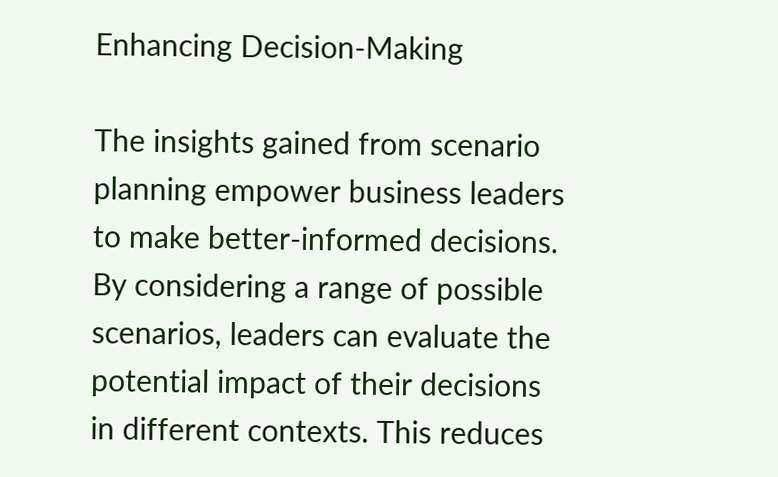Enhancing Decision-Making

The insights gained from scenario planning empower business leaders to make better-informed decisions. By considering a range of possible scenarios, leaders can evaluate the potential impact of their decisions in different contexts. This reduces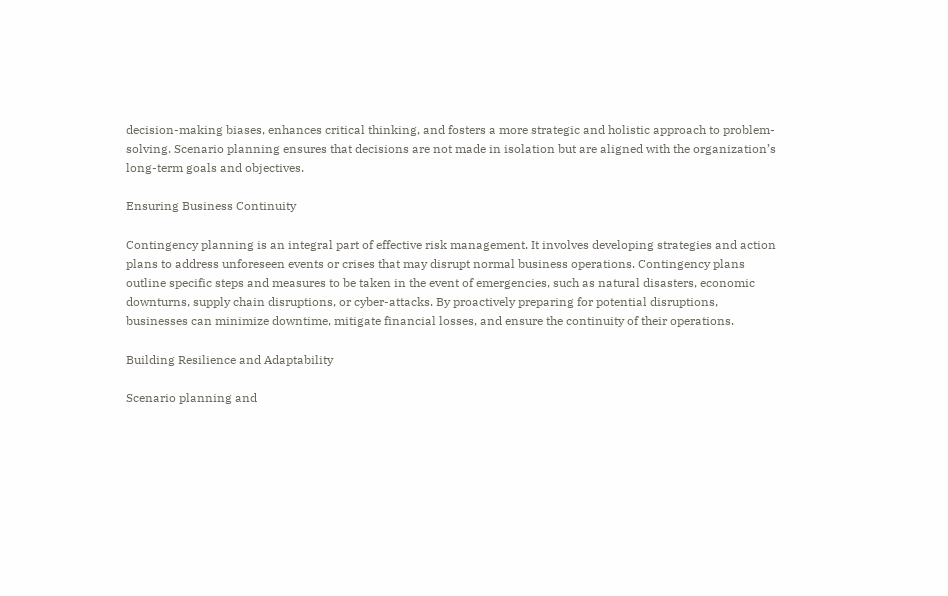decision-making biases, enhances critical thinking, and fosters a more strategic and holistic approach to problem-solving. Scenario planning ensures that decisions are not made in isolation but are aligned with the organization’s long-term goals and objectives.

Ensuring Business Continuity

Contingency planning is an integral part of effective risk management. It involves developing strategies and action plans to address unforeseen events or crises that may disrupt normal business operations. Contingency plans outline specific steps and measures to be taken in the event of emergencies, such as natural disasters, economic downturns, supply chain disruptions, or cyber-attacks. By proactively preparing for potential disruptions, businesses can minimize downtime, mitigate financial losses, and ensure the continuity of their operations.

Building Resilience and Adaptability

Scenario planning and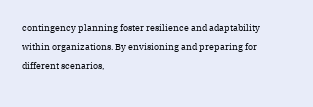contingency planning foster resilience and adaptability within organizations. By envisioning and preparing for different scenarios,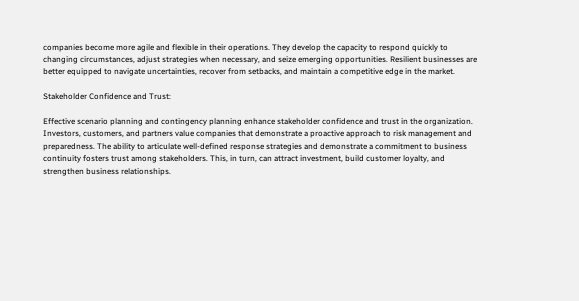companies become more agile and flexible in their operations. They develop the capacity to respond quickly to changing circumstances, adjust strategies when necessary, and seize emerging opportunities. Resilient businesses are better equipped to navigate uncertainties, recover from setbacks, and maintain a competitive edge in the market.

Stakeholder Confidence and Trust:

Effective scenario planning and contingency planning enhance stakeholder confidence and trust in the organization. Investors, customers, and partners value companies that demonstrate a proactive approach to risk management and preparedness. The ability to articulate well-defined response strategies and demonstrate a commitment to business continuity fosters trust among stakeholders. This, in turn, can attract investment, build customer loyalty, and strengthen business relationships.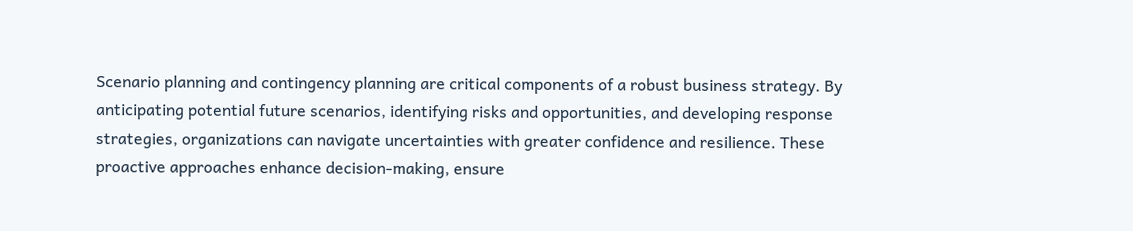Scenario planning and contingency planning are critical components of a robust business strategy. By anticipating potential future scenarios, identifying risks and opportunities, and developing response strategies, organizations can navigate uncertainties with greater confidence and resilience. These proactive approaches enhance decision-making, ensure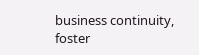business continuity, foster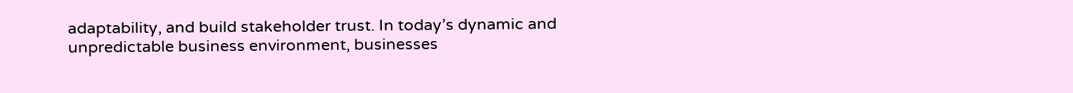adaptability, and build stakeholder trust. In today’s dynamic and unpredictable business environment, businesses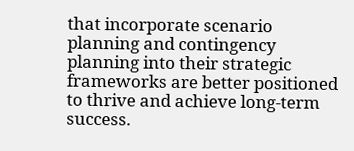that incorporate scenario planning and contingency planning into their strategic frameworks are better positioned to thrive and achieve long-term success.